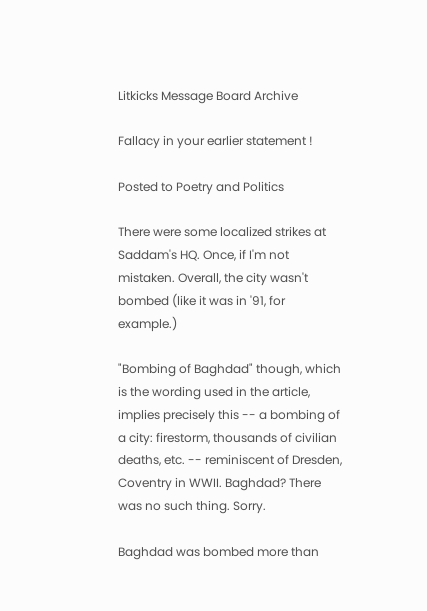Litkicks Message Board Archive

Fallacy in your earlier statement !

Posted to Poetry and Politics

There were some localized strikes at Saddam's HQ. Once, if I'm not mistaken. Overall, the city wasn't bombed (like it was in '91, for example.)

"Bombing of Baghdad" though, which is the wording used in the article, implies precisely this -- a bombing of a city: firestorm, thousands of civilian deaths, etc. -- reminiscent of Dresden, Coventry in WWII. Baghdad? There was no such thing. Sorry.

Baghdad was bombed more than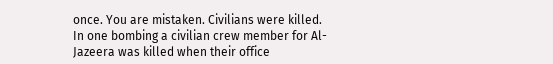once. You are mistaken. Civilians were killed. In one bombing a civilian crew member for Al-Jazeera was killed when their office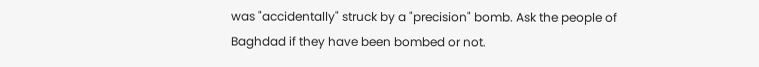was "accidentally" struck by a "precision" bomb. Ask the people of Baghdad if they have been bombed or not.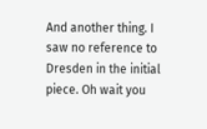And another thing. I saw no reference to Dresden in the initial piece. Oh wait you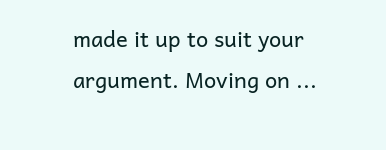made it up to suit your argument. Moving on ...